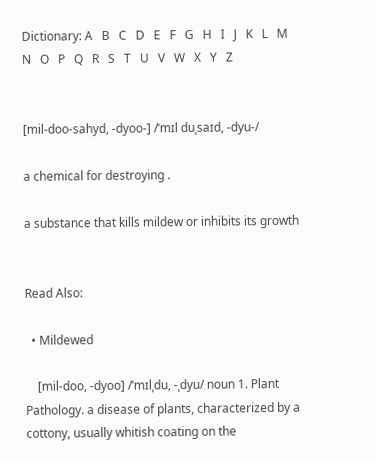Dictionary: A   B   C   D   E   F   G   H   I   J   K   L   M   N   O   P   Q   R   S   T   U   V   W   X   Y   Z


[mil-doo-sahyd, -dyoo-] /ˈmɪl duˌsaɪd, -dyu-/

a chemical for destroying .

a substance that kills mildew or inhibits its growth


Read Also:

  • Mildewed

    [mil-doo, -dyoo] /ˈmɪlˌdu, -ˌdyu/ noun 1. Plant Pathology. a disease of plants, characterized by a cottony, usually whitish coating on the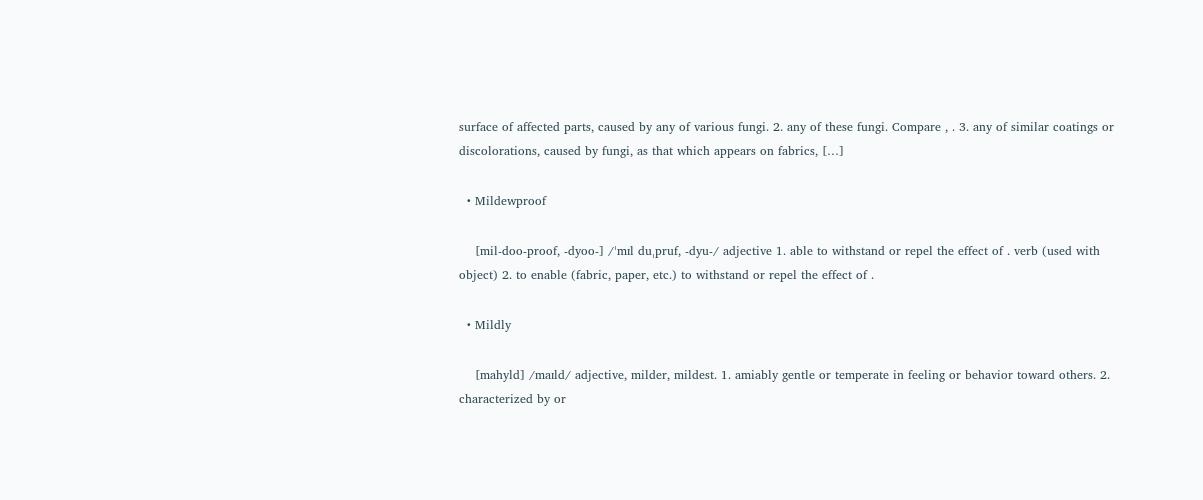surface of affected parts, caused by any of various fungi. 2. any of these fungi. Compare , . 3. any of similar coatings or discolorations, caused by fungi, as that which appears on fabrics, […]

  • Mildewproof

    [mil-doo-proof, -dyoo-] /ˈmɪl duˌpruf, -dyu-/ adjective 1. able to withstand or repel the effect of . verb (used with object) 2. to enable (fabric, paper, etc.) to withstand or repel the effect of .

  • Mildly

    [mahyld] /maɪld/ adjective, milder, mildest. 1. amiably gentle or temperate in feeling or behavior toward others. 2. characterized by or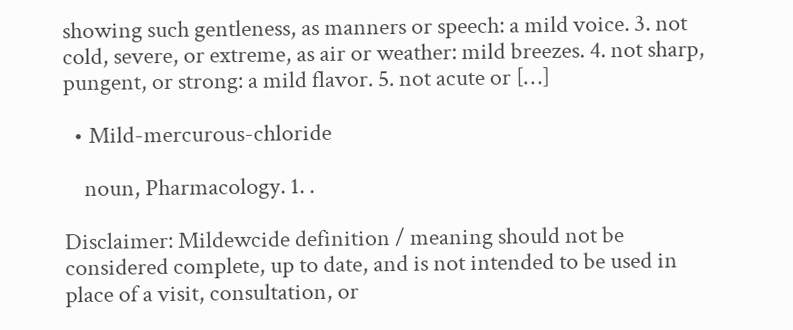showing such gentleness, as manners or speech: a mild voice. 3. not cold, severe, or extreme, as air or weather: mild breezes. 4. not sharp, pungent, or strong: a mild flavor. 5. not acute or […]

  • Mild-mercurous-chloride

    noun, Pharmacology. 1. .

Disclaimer: Mildewcide definition / meaning should not be considered complete, up to date, and is not intended to be used in place of a visit, consultation, or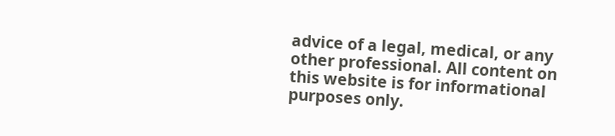advice of a legal, medical, or any other professional. All content on this website is for informational purposes only.